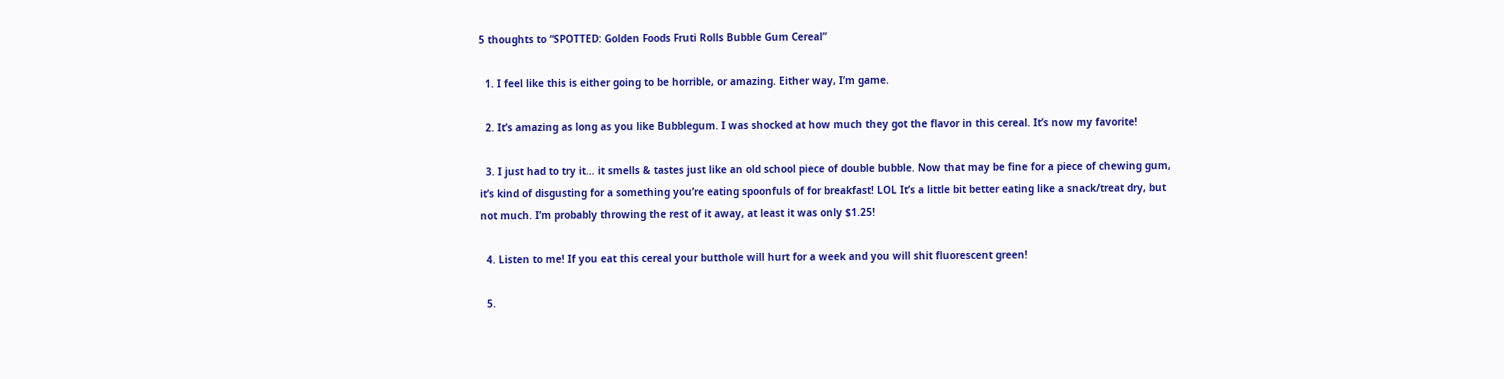5 thoughts to “SPOTTED: Golden Foods Fruti Rolls Bubble Gum Cereal”

  1. I feel like this is either going to be horrible, or amazing. Either way, I’m game.

  2. It’s amazing as long as you like Bubblegum. I was shocked at how much they got the flavor in this cereal. It’s now my favorite!

  3. I just had to try it… it smells & tastes just like an old school piece of double bubble. Now that may be fine for a piece of chewing gum, it’s kind of disgusting for a something you’re eating spoonfuls of for breakfast! LOL It’s a little bit better eating like a snack/treat dry, but not much. I’m probably throwing the rest of it away, at least it was only $1.25!

  4. Listen to me! If you eat this cereal your butthole will hurt for a week and you will shit fluorescent green!

  5.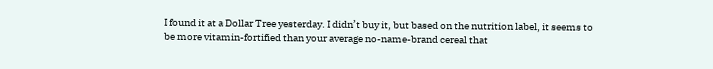I found it at a Dollar Tree yesterday. I didn’t buy it, but based on the nutrition label, it seems to be more vitamin-fortified than your average no-name-brand cereal that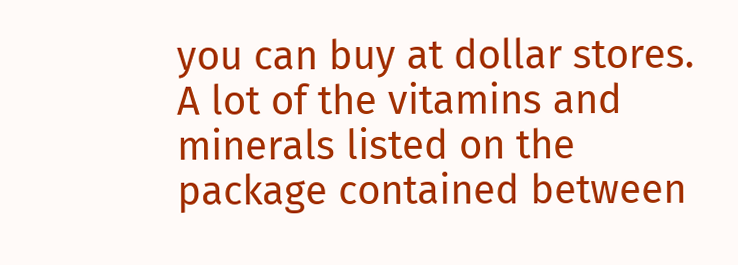you can buy at dollar stores. A lot of the vitamins and minerals listed on the package contained between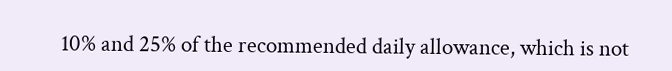10% and 25% of the recommended daily allowance, which is not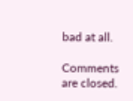bad at all.

Comments are closed.